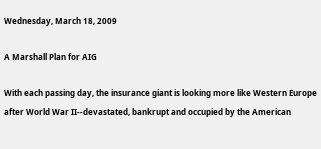Wednesday, March 18, 2009

A Marshall Plan for AIG

With each passing day, the insurance giant is looking more like Western Europe after World War II--devastated, bankrupt and occupied by the American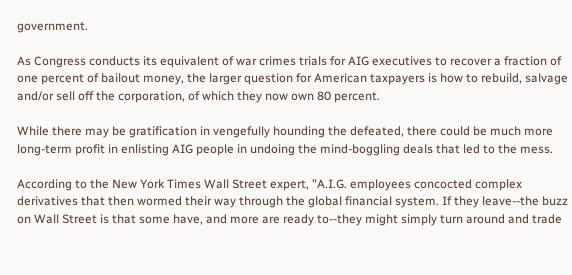government.

As Congress conducts its equivalent of war crimes trials for AIG executives to recover a fraction of one percent of bailout money, the larger question for American taxpayers is how to rebuild, salvage and/or sell off the corporation, of which they now own 80 percent.

While there may be gratification in vengefully hounding the defeated, there could be much more long-term profit in enlisting AIG people in undoing the mind-boggling deals that led to the mess.

According to the New York Times Wall Street expert, "A.I.G. employees concocted complex derivatives that then wormed their way through the global financial system. If they leave--the buzz on Wall Street is that some have, and more are ready to--they might simply turn around and trade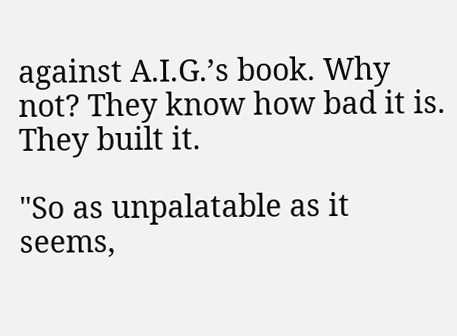against A.I.G.’s book. Why not? They know how bad it is. They built it.

"So as unpalatable as it seems,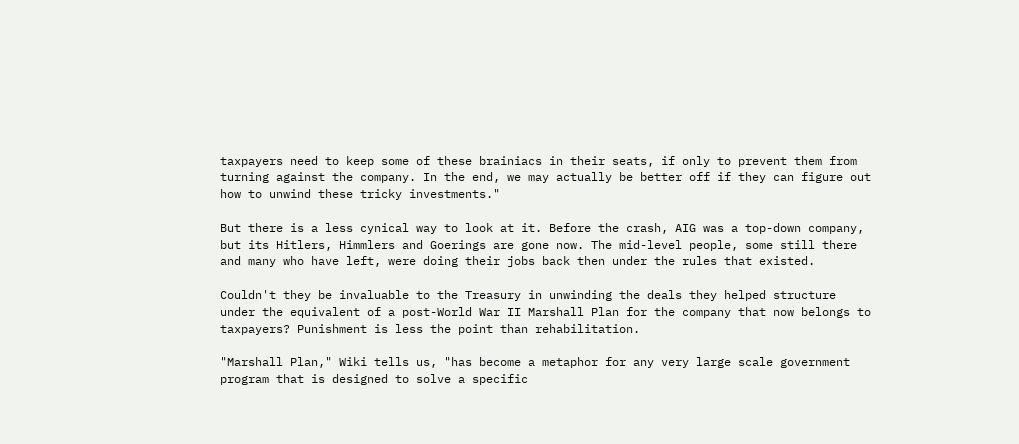taxpayers need to keep some of these brainiacs in their seats, if only to prevent them from turning against the company. In the end, we may actually be better off if they can figure out how to unwind these tricky investments."

But there is a less cynical way to look at it. Before the crash, AIG was a top-down company, but its Hitlers, Himmlers and Goerings are gone now. The mid-level people, some still there and many who have left, were doing their jobs back then under the rules that existed.

Couldn't they be invaluable to the Treasury in unwinding the deals they helped structure under the equivalent of a post-World War II Marshall Plan for the company that now belongs to taxpayers? Punishment is less the point than rehabilitation.

"Marshall Plan," Wiki tells us, "has become a metaphor for any very large scale government program that is designed to solve a specific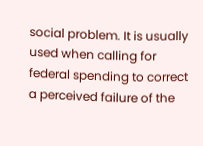social problem. It is usually used when calling for federal spending to correct a perceived failure of the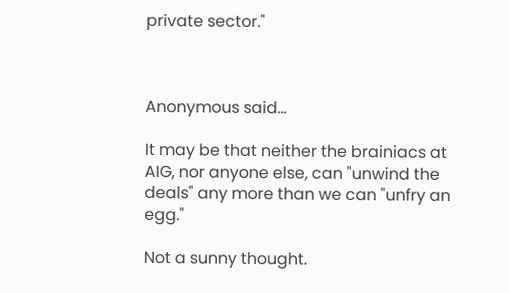private sector."



Anonymous said...

It may be that neither the brainiacs at AIG, nor anyone else, can "unwind the deals" any more than we can "unfry an egg."

Not a sunny thought.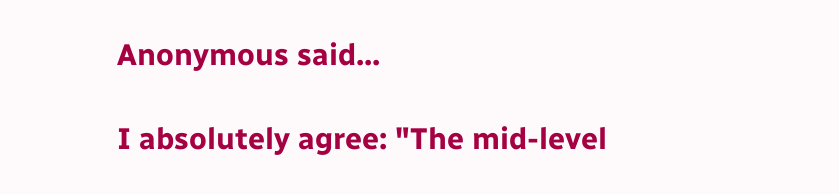Anonymous said...

I absolutely agree: "The mid-level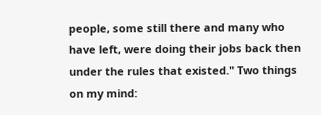people, some still there and many who have left, were doing their jobs back then under the rules that existed." Two things on my mind: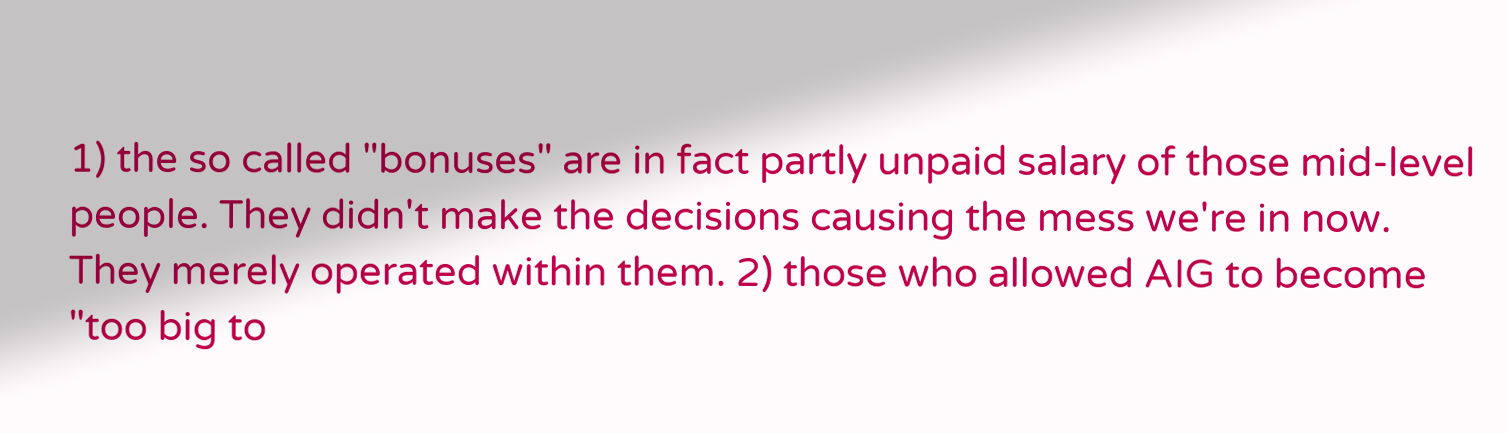1) the so called "bonuses" are in fact partly unpaid salary of those mid-level people. They didn't make the decisions causing the mess we're in now. They merely operated within them. 2) those who allowed AIG to become "too big to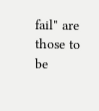fail" are those to be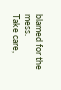blamed for the mess.
Take care,